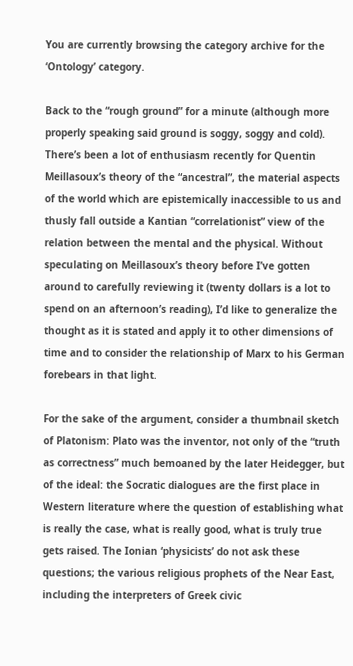You are currently browsing the category archive for the ‘Ontology’ category.

Back to the “rough ground” for a minute (although more properly speaking said ground is soggy, soggy and cold). There’s been a lot of enthusiasm recently for Quentin Meillasoux’s theory of the “ancestral”, the material aspects of the world which are epistemically inaccessible to us and thusly fall outside a Kantian “correlationist” view of the relation between the mental and the physical. Without speculating on Meillasoux’s theory before I’ve gotten around to carefully reviewing it (twenty dollars is a lot to spend on an afternoon’s reading), I’d like to generalize the thought as it is stated and apply it to other dimensions of time and to consider the relationship of Marx to his German forebears in that light.

For the sake of the argument, consider a thumbnail sketch of Platonism: Plato was the inventor, not only of the “truth as correctness” much bemoaned by the later Heidegger, but of the ideal: the Socratic dialogues are the first place in Western literature where the question of establishing what is really the case, what is really good, what is truly true gets raised. The Ionian ‘physicists’ do not ask these questions; the various religious prophets of the Near East, including the interpreters of Greek civic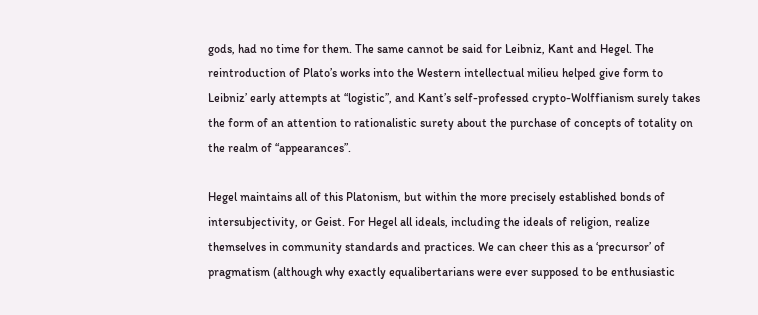gods, had no time for them. The same cannot be said for Leibniz, Kant and Hegel. The reintroduction of Plato’s works into the Western intellectual milieu helped give form to Leibniz’ early attempts at “logistic”, and Kant’s self-professed crypto-Wolffianism surely takes the form of an attention to rationalistic surety about the purchase of concepts of totality on the realm of “appearances”.

Hegel maintains all of this Platonism, but within the more precisely established bonds of intersubjectivity, or Geist. For Hegel all ideals, including the ideals of religion, realize themselves in community standards and practices. We can cheer this as a ‘precursor’ of pragmatism (although why exactly equalibertarians were ever supposed to be enthusiastic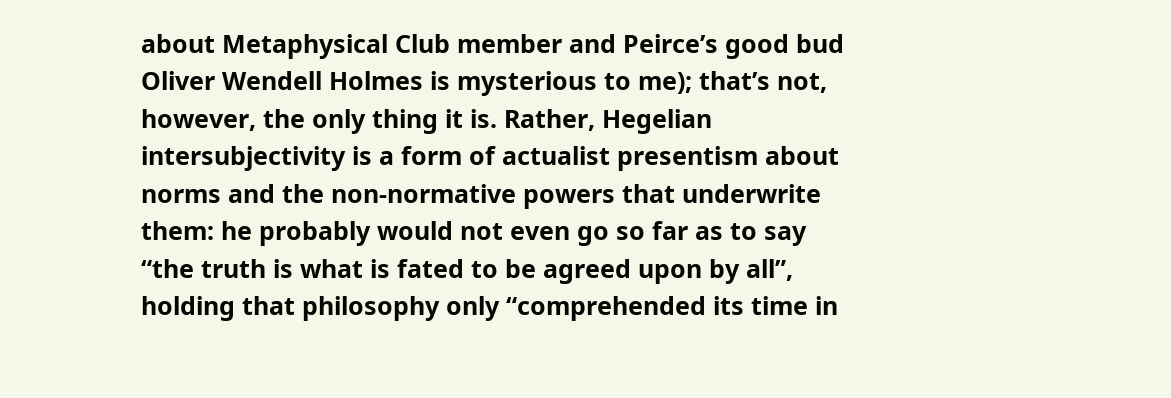about Metaphysical Club member and Peirce’s good bud Oliver Wendell Holmes is mysterious to me); that’s not, however, the only thing it is. Rather, Hegelian intersubjectivity is a form of actualist presentism about norms and the non-normative powers that underwrite them: he probably would not even go so far as to say “the truth is what is fated to be agreed upon by all”, holding that philosophy only “comprehended its time in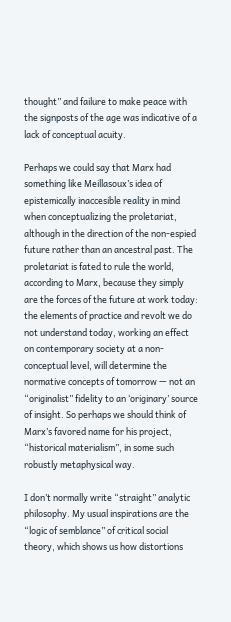thought” and failure to make peace with the signposts of the age was indicative of a lack of conceptual acuity.

Perhaps we could say that Marx had something like Meillasoux’s idea of epistemically inaccesible reality in mind when conceptualizing the proletariat, although in the direction of the non-espied future rather than an ancestral past. The proletariat is fated to rule the world, according to Marx, because they simply are the forces of the future at work today: the elements of practice and revolt we do not understand today, working an effect on contemporary society at a non-conceptual level, will determine the normative concepts of tomorrow — not an “originalist” fidelity to an ‘originary’ source of insight. So perhaps we should think of Marx’s favored name for his project, “historical materialism”, in some such robustly metaphysical way.

I don’t normally write “straight” analytic philosophy. My usual inspirations are the “logic of semblance” of critical social theory, which shows us how distortions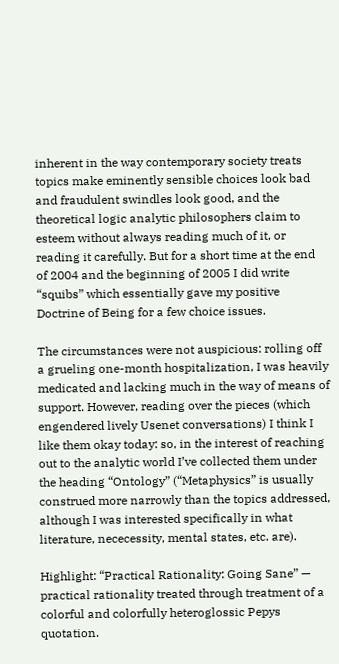inherent in the way contemporary society treats topics make eminently sensible choices look bad and fraudulent swindles look good, and the theoretical logic analytic philosophers claim to esteem without always reading much of it, or reading it carefully. But for a short time at the end of 2004 and the beginning of 2005 I did write “squibs” which essentially gave my positive Doctrine of Being for a few choice issues.

The circumstances were not auspicious: rolling off a grueling one-month hospitalization, I was heavily medicated and lacking much in the way of means of support. However, reading over the pieces (which engendered lively Usenet conversations) I think I like them okay today: so, in the interest of reaching out to the analytic world I’ve collected them under the heading “Ontology” (“Metaphysics” is usually construed more narrowly than the topics addressed, although I was interested specifically in what literature, nececessity, mental states, etc. are).

Highlight: “Practical Rationality: Going Sane” — practical rationality treated through treatment of a colorful and colorfully heteroglossic Pepys quotation.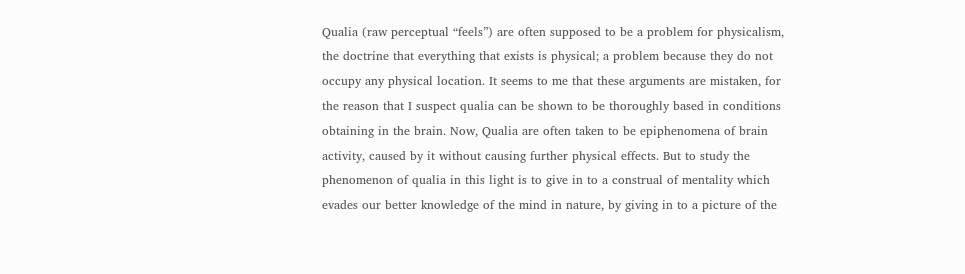Qualia (raw perceptual “feels”) are often supposed to be a problem for physicalism, the doctrine that everything that exists is physical; a problem because they do not occupy any physical location. It seems to me that these arguments are mistaken, for the reason that I suspect qualia can be shown to be thoroughly based in conditions obtaining in the brain. Now, Qualia are often taken to be epiphenomena of brain activity, caused by it without causing further physical effects. But to study the phenomenon of qualia in this light is to give in to a construal of mentality which evades our better knowledge of the mind in nature, by giving in to a picture of the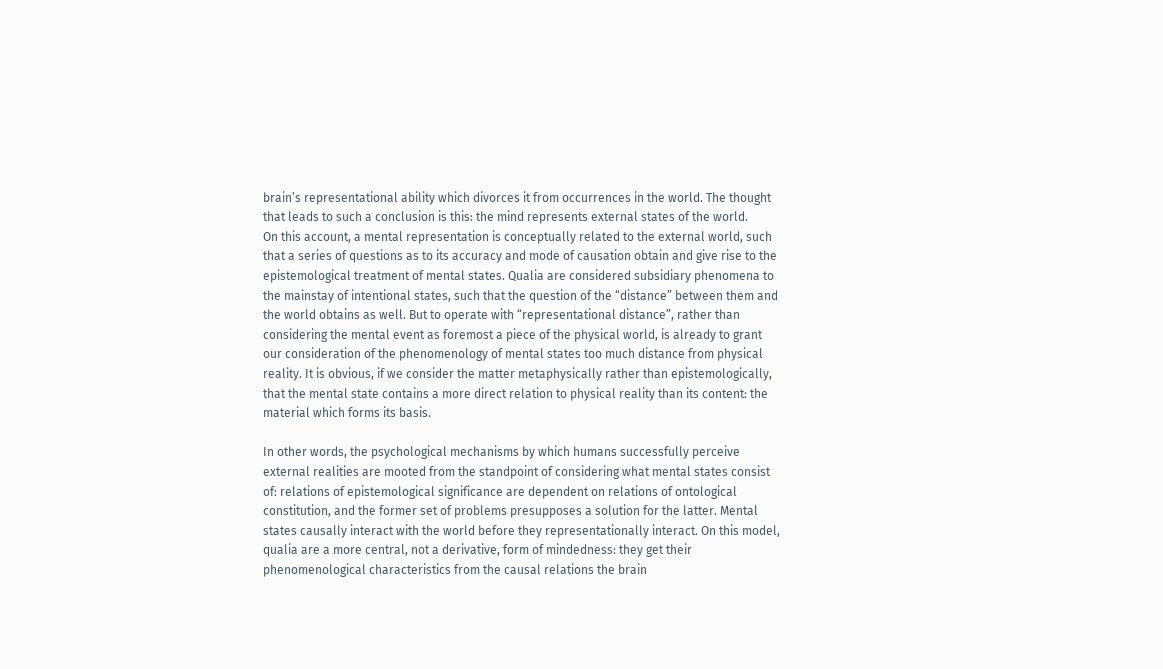brain’s representational ability which divorces it from occurrences in the world. The thought that leads to such a conclusion is this: the mind represents external states of the world.
On this account, a mental representation is conceptually related to the external world, such that a series of questions as to its accuracy and mode of causation obtain and give rise to the epistemological treatment of mental states. Qualia are considered subsidiary phenomena to the mainstay of intentional states, such that the question of the “distance” between them and the world obtains as well. But to operate with “representational distance”, rather than considering the mental event as foremost a piece of the physical world, is already to grant our consideration of the phenomenology of mental states too much distance from physical reality. It is obvious, if we consider the matter metaphysically rather than epistemologically, that the mental state contains a more direct relation to physical reality than its content: the material which forms its basis.

In other words, the psychological mechanisms by which humans successfully perceive external realities are mooted from the standpoint of considering what mental states consist of: relations of epistemological significance are dependent on relations of ontological constitution, and the former set of problems presupposes a solution for the latter. Mental states causally interact with the world before they representationally interact. On this model, qualia are a more central, not a derivative, form of mindedness: they get their phenomenological characteristics from the causal relations the brain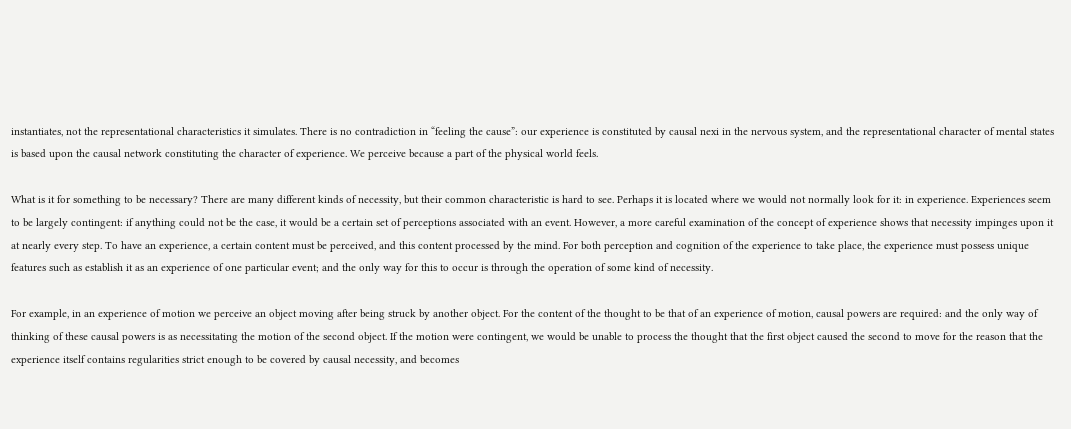instantiates, not the representational characteristics it simulates. There is no contradiction in “feeling the cause”: our experience is constituted by causal nexi in the nervous system, and the representational character of mental states is based upon the causal network constituting the character of experience. We perceive because a part of the physical world feels.

What is it for something to be necessary? There are many different kinds of necessity, but their common characteristic is hard to see. Perhaps it is located where we would not normally look for it: in experience. Experiences seem to be largely contingent: if anything could not be the case, it would be a certain set of perceptions associated with an event. However, a more careful examination of the concept of experience shows that necessity impinges upon it at nearly every step. To have an experience, a certain content must be perceived, and this content processed by the mind. For both perception and cognition of the experience to take place, the experience must possess unique features such as establish it as an experience of one particular event; and the only way for this to occur is through the operation of some kind of necessity.

For example, in an experience of motion we perceive an object moving after being struck by another object. For the content of the thought to be that of an experience of motion, causal powers are required: and the only way of thinking of these causal powers is as necessitating the motion of the second object. If the motion were contingent, we would be unable to process the thought that the first object caused the second to move for the reason that the experience itself contains regularities strict enough to be covered by causal necessity, and becomes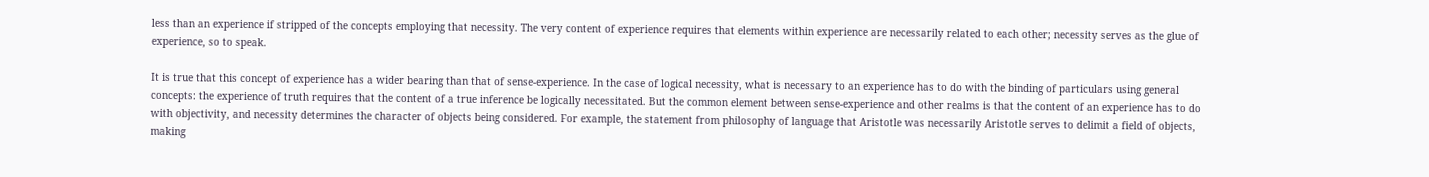less than an experience if stripped of the concepts employing that necessity. The very content of experience requires that elements within experience are necessarily related to each other; necessity serves as the glue of experience, so to speak.

It is true that this concept of experience has a wider bearing than that of sense-experience. In the case of logical necessity, what is necessary to an experience has to do with the binding of particulars using general concepts: the experience of truth requires that the content of a true inference be logically necessitated. But the common element between sense-experience and other realms is that the content of an experience has to do with objectivity, and necessity determines the character of objects being considered. For example, the statement from philosophy of language that Aristotle was necessarily Aristotle serves to delimit a field of objects, making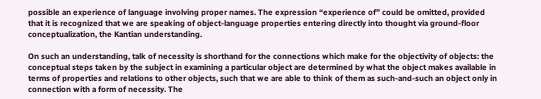possible an experience of language involving proper names. The expression “experience of” could be omitted, provided that it is recognized that we are speaking of object-language properties entering directly into thought via ground-floor conceptualization, the Kantian understanding.

On such an understanding, talk of necessity is shorthand for the connections which make for the objectivity of objects: the conceptual steps taken by the subject in examining a particular object are determined by what the object makes available in terms of properties and relations to other objects, such that we are able to think of them as such-and-such an object only in connection with a form of necessity. The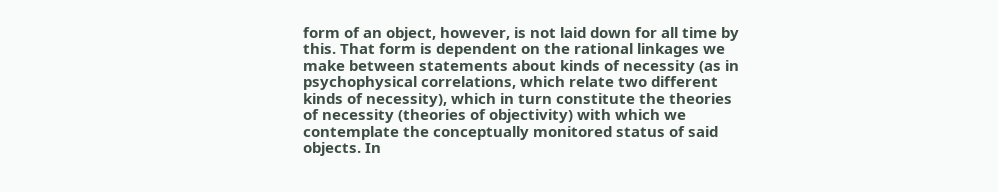form of an object, however, is not laid down for all time by this. That form is dependent on the rational linkages we make between statements about kinds of necessity (as in psychophysical correlations, which relate two different kinds of necessity), which in turn constitute the theories of necessity (theories of objectivity) with which we contemplate the conceptually monitored status of said objects. In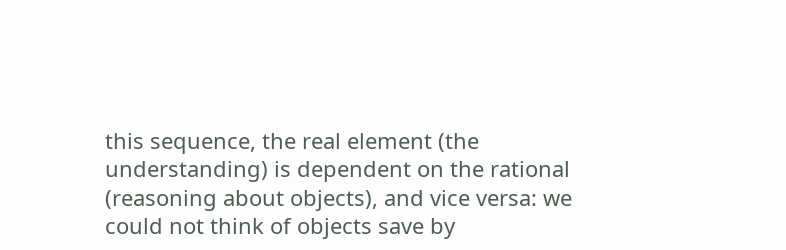this sequence, the real element (the understanding) is dependent on the rational (reasoning about objects), and vice versa: we could not think of objects save by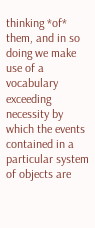thinking *of* them, and in so doing we make use of a vocabulary exceeding necessity by which the events contained in a particular system of objects are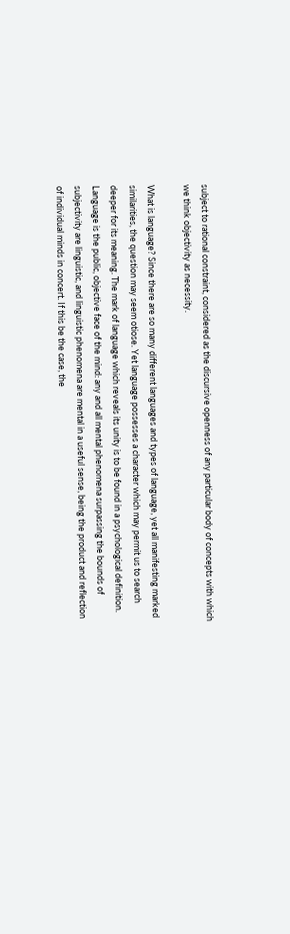subject to rational constraint, considered as the discursive openness of any particular body of concepts with which we think objectivity as necessity.

What is language? Since there are so many different languages and types of language, yet all manifesting marked similarities, the question may seem otiose. Yet language possesses a character which may permit us to search deeper for its meaning. The mark of language which reveals its unity is to be found in a psychological definition. Language is the public, objective face of the mind: any and all mental phenomena surpassing the bounds of subjectivity are linguistic, and linguistic phenomena are mental in a useful sense, being the product and reflection of individual minds in concert. If this be the case, the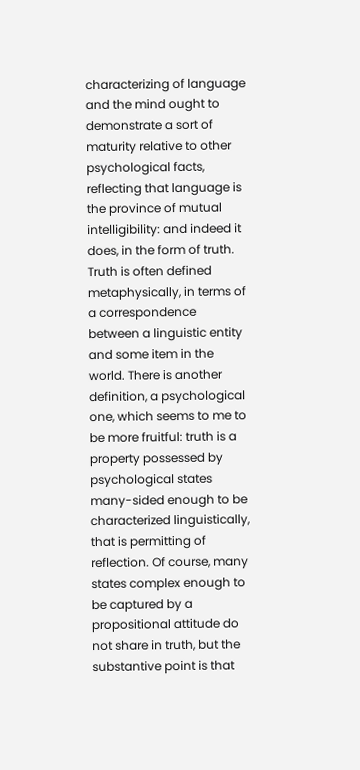characterizing of language and the mind ought to demonstrate a sort of maturity relative to other psychological facts, reflecting that language is the province of mutual intelligibility: and indeed it does, in the form of truth.
Truth is often defined metaphysically, in terms of a correspondence between a linguistic entity and some item in the world. There is another definition, a psychological one, which seems to me to be more fruitful: truth is a property possessed by psychological states many-sided enough to be characterized linguistically, that is permitting of reflection. Of course, many states complex enough to be captured by a propositional attitude do not share in truth, but the substantive point is that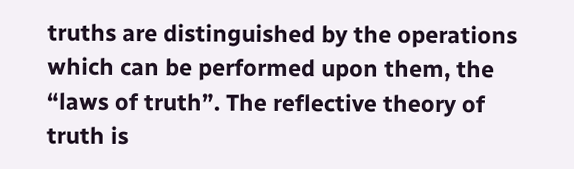truths are distinguished by the operations which can be performed upon them, the “laws of truth”. The reflective theory of truth is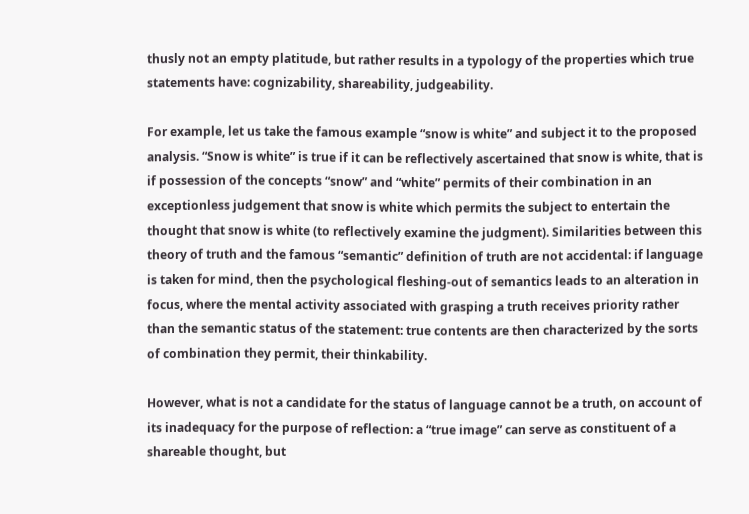thusly not an empty platitude, but rather results in a typology of the properties which true statements have: cognizability, shareability, judgeability.

For example, let us take the famous example “snow is white” and subject it to the proposed analysis. “Snow is white” is true if it can be reflectively ascertained that snow is white, that is if possession of the concepts “snow” and “white” permits of their combination in an exceptionless judgement that snow is white which permits the subject to entertain the thought that snow is white (to reflectively examine the judgment). Similarities between this theory of truth and the famous “semantic” definition of truth are not accidental: if language is taken for mind, then the psychological fleshing-out of semantics leads to an alteration in focus, where the mental activity associated with grasping a truth receives priority rather than the semantic status of the statement: true contents are then characterized by the sorts of combination they permit, their thinkability.

However, what is not a candidate for the status of language cannot be a truth, on account of its inadequacy for the purpose of reflection: a “true image” can serve as constituent of a shareable thought, but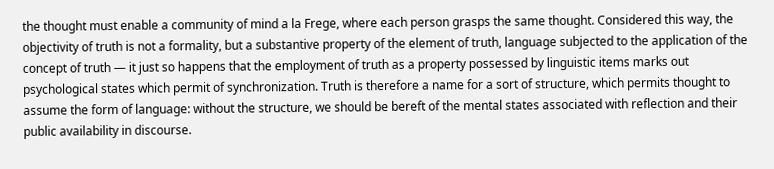the thought must enable a community of mind a la Frege, where each person grasps the same thought. Considered this way, the objectivity of truth is not a formality, but a substantive property of the element of truth, language subjected to the application of the concept of truth — it just so happens that the employment of truth as a property possessed by linguistic items marks out psychological states which permit of synchronization. Truth is therefore a name for a sort of structure, which permits thought to assume the form of language: without the structure, we should be bereft of the mental states associated with reflection and their public availability in discourse.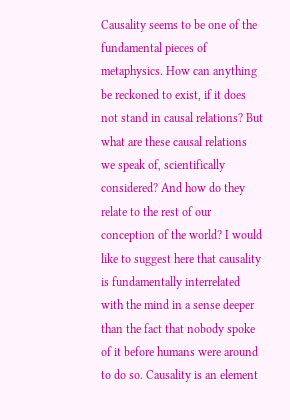Causality seems to be one of the fundamental pieces of metaphysics. How can anything be reckoned to exist, if it does not stand in causal relations? But what are these causal relations we speak of, scientifically considered? And how do they relate to the rest of our conception of the world? I would like to suggest here that causality is fundamentally interrelated with the mind in a sense deeper than the fact that nobody spoke of it before humans were around to do so. Causality is an element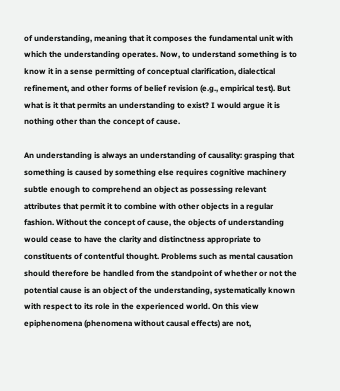of understanding, meaning that it composes the fundamental unit with which the understanding operates. Now, to understand something is to know it in a sense permitting of conceptual clarification, dialectical refinement, and other forms of belief revision (e.g., empirical test). But what is it that permits an understanding to exist? I would argue it is nothing other than the concept of cause.

An understanding is always an understanding of causality: grasping that something is caused by something else requires cognitive machinery subtle enough to comprehend an object as possessing relevant attributes that permit it to combine with other objects in a regular fashion. Without the concept of cause, the objects of understanding would cease to have the clarity and distinctness appropriate to constituents of contentful thought. Problems such as mental causation should therefore be handled from the standpoint of whether or not the potential cause is an object of the understanding, systematically known with respect to its role in the experienced world. On this view epiphenomena (phenomena without causal effects) are not,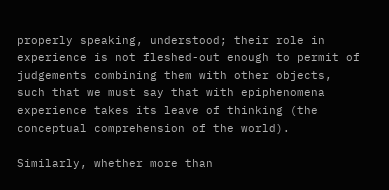properly speaking, understood; their role in experience is not fleshed-out enough to permit of judgements combining them with other objects, such that we must say that with epiphenomena experience takes its leave of thinking (the conceptual comprehension of the world).

Similarly, whether more than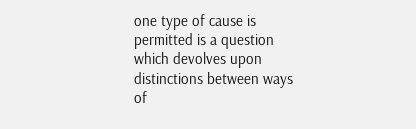one type of cause is permitted is a question which devolves upon distinctions between ways of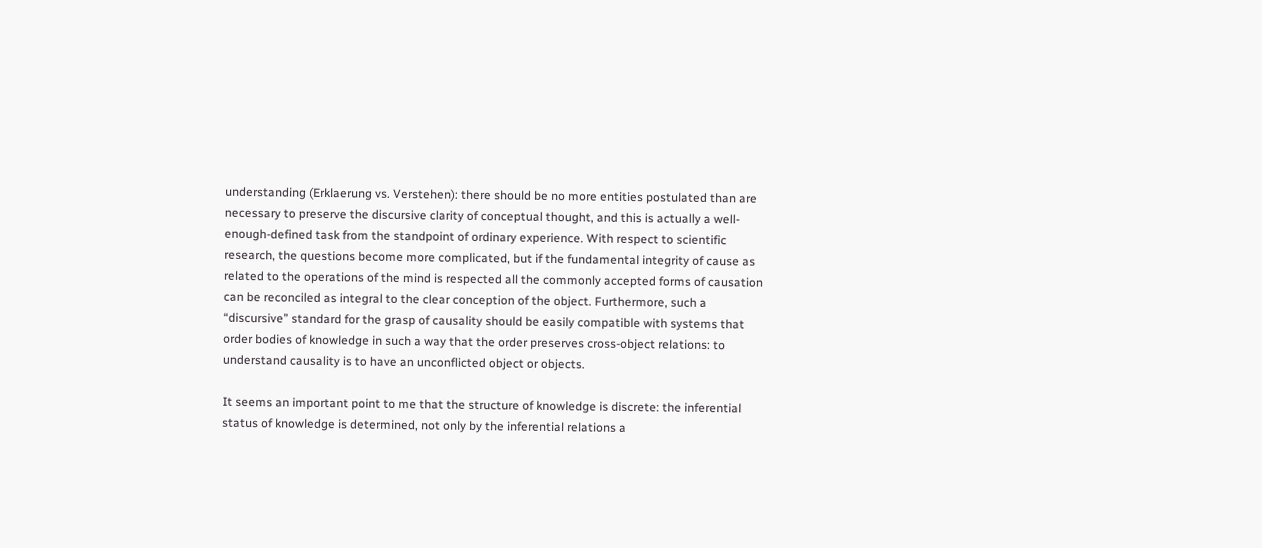understanding (Erklaerung vs. Verstehen): there should be no more entities postulated than are necessary to preserve the discursive clarity of conceptual thought, and this is actually a well-enough-defined task from the standpoint of ordinary experience. With respect to scientific research, the questions become more complicated, but if the fundamental integrity of cause as related to the operations of the mind is respected all the commonly accepted forms of causation can be reconciled as integral to the clear conception of the object. Furthermore, such a “discursive” standard for the grasp of causality should be easily compatible with systems that order bodies of knowledge in such a way that the order preserves cross-object relations: to understand causality is to have an unconflicted object or objects.

It seems an important point to me that the structure of knowledge is discrete: the inferential status of knowledge is determined, not only by the inferential relations a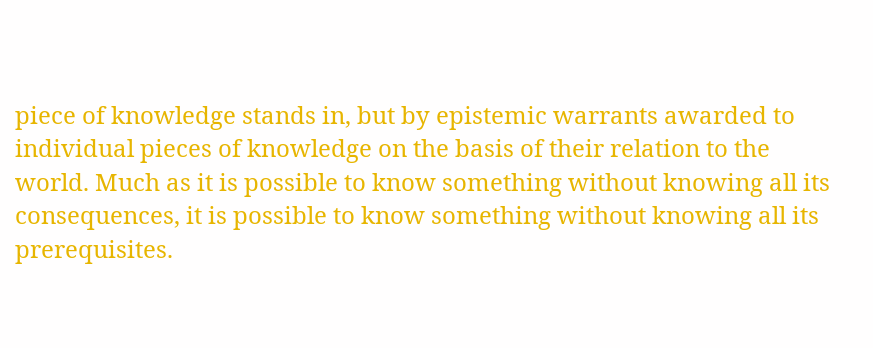piece of knowledge stands in, but by epistemic warrants awarded to individual pieces of knowledge on the basis of their relation to the world. Much as it is possible to know something without knowing all its consequences, it is possible to know something without knowing all its prerequisites.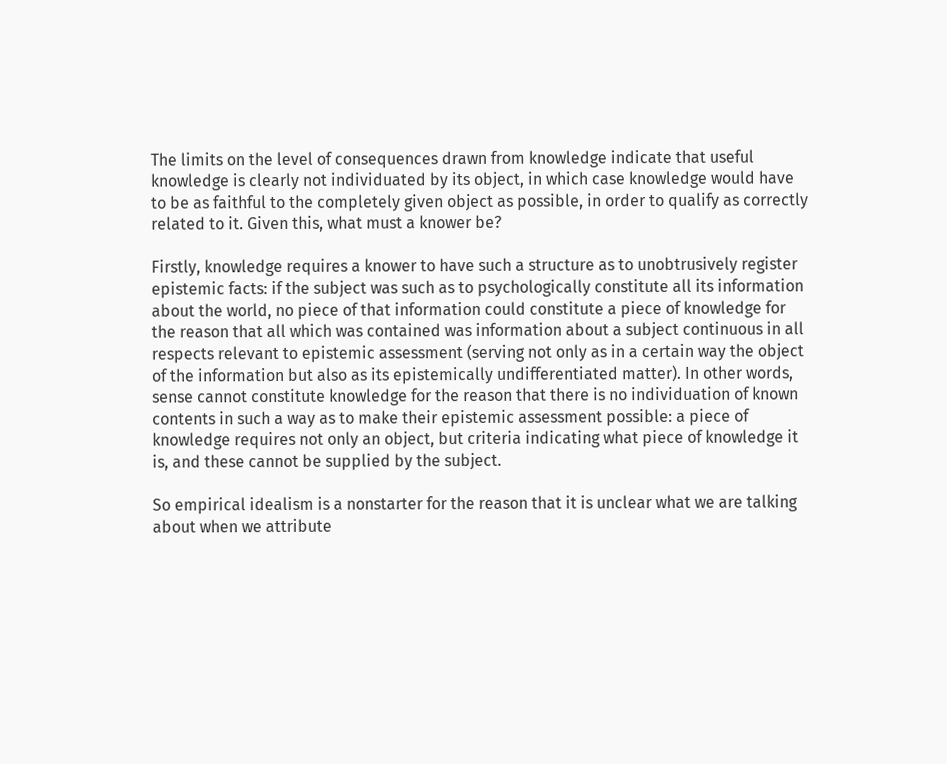The limits on the level of consequences drawn from knowledge indicate that useful knowledge is clearly not individuated by its object, in which case knowledge would have to be as faithful to the completely given object as possible, in order to qualify as correctly related to it. Given this, what must a knower be?

Firstly, knowledge requires a knower to have such a structure as to unobtrusively register epistemic facts: if the subject was such as to psychologically constitute all its information about the world, no piece of that information could constitute a piece of knowledge for the reason that all which was contained was information about a subject continuous in all respects relevant to epistemic assessment (serving not only as in a certain way the object of the information but also as its epistemically undifferentiated matter). In other words, sense cannot constitute knowledge for the reason that there is no individuation of known contents in such a way as to make their epistemic assessment possible: a piece of knowledge requires not only an object, but criteria indicating what piece of knowledge it is, and these cannot be supplied by the subject.

So empirical idealism is a nonstarter for the reason that it is unclear what we are talking about when we attribute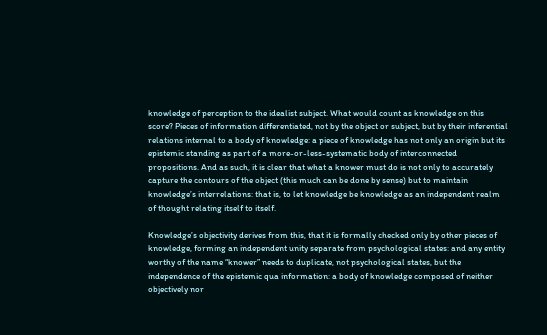knowledge of perception to the idealist subject. What would count as knowledge on this score? Pieces of information differentiated, not by the object or subject, but by their inferential relations internal to a body of knowledge: a piece of knowledge has not only an origin but its epistemic standing as part of a more-or-less-systematic body of interconnected propositions. And as such, it is clear that what a knower must do is not only to accurately capture the contours of the object (this much can be done by sense) but to maintain knowledge’s interrelations: that is, to let knowledge be knowledge as an independent realm of thought relating itself to itself.

Knowledge’s objectivity derives from this, that it is formally checked only by other pieces of knowledge, forming an independent unity separate from psychological states: and any entity worthy of the name “knower” needs to duplicate, not psychological states, but the independence of the epistemic qua information: a body of knowledge composed of neither objectively nor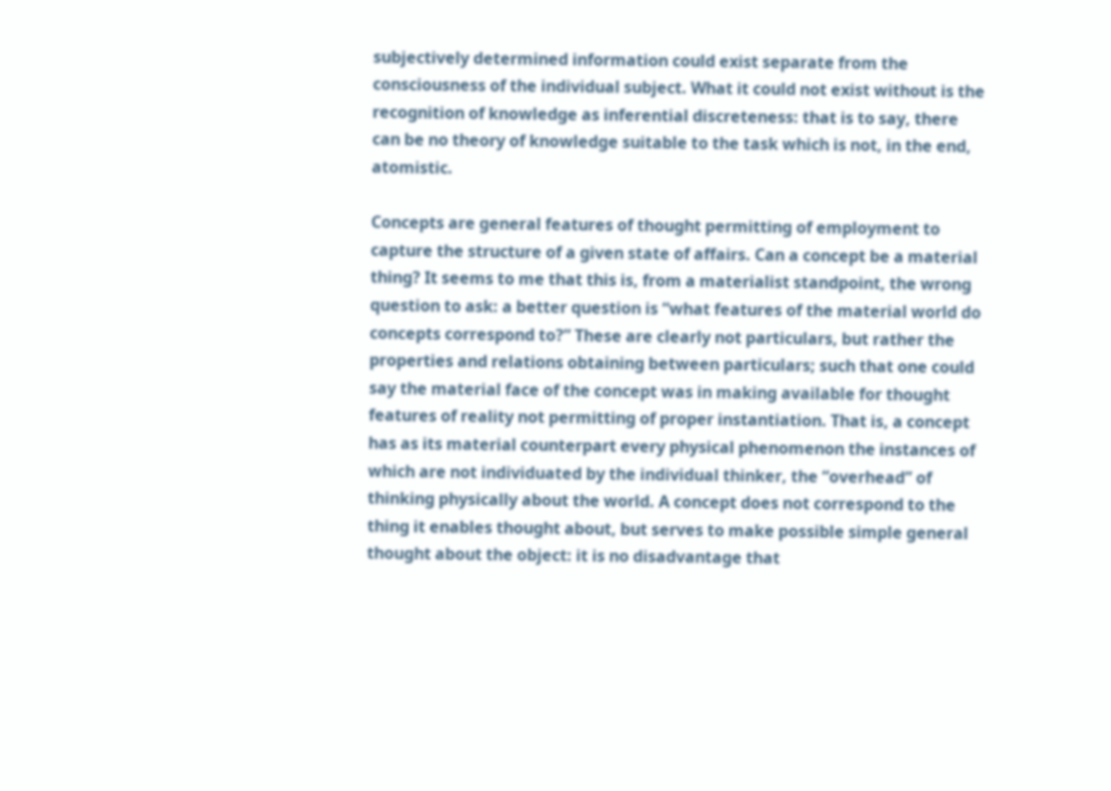subjectively determined information could exist separate from the consciousness of the individual subject. What it could not exist without is the recognition of knowledge as inferential discreteness: that is to say, there can be no theory of knowledge suitable to the task which is not, in the end, atomistic.

Concepts are general features of thought permitting of employment to capture the structure of a given state of affairs. Can a concept be a material thing? It seems to me that this is, from a materialist standpoint, the wrong question to ask: a better question is “what features of the material world do concepts correspond to?” These are clearly not particulars, but rather the properties and relations obtaining between particulars; such that one could say the material face of the concept was in making available for thought features of reality not permitting of proper instantiation. That is, a concept has as its material counterpart every physical phenomenon the instances of which are not individuated by the individual thinker, the “overhead” of thinking physically about the world. A concept does not correspond to the thing it enables thought about, but serves to make possible simple general thought about the object: it is no disadvantage that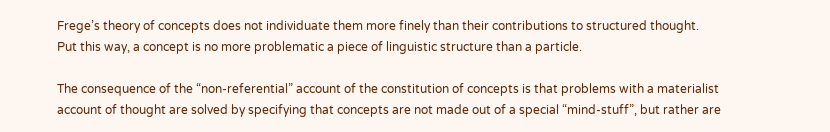Frege’s theory of concepts does not individuate them more finely than their contributions to structured thought. Put this way, a concept is no more problematic a piece of linguistic structure than a particle.

The consequence of the “non-referential” account of the constitution of concepts is that problems with a materialist account of thought are solved by specifying that concepts are not made out of a special “mind-stuff”, but rather are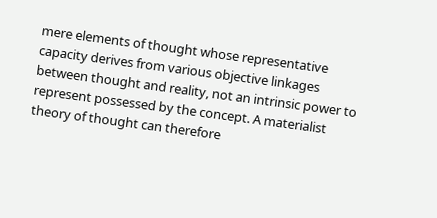mere elements of thought whose representative capacity derives from various objective linkages between thought and reality, not an intrinsic power to represent possessed by the concept. A materialist theory of thought can therefore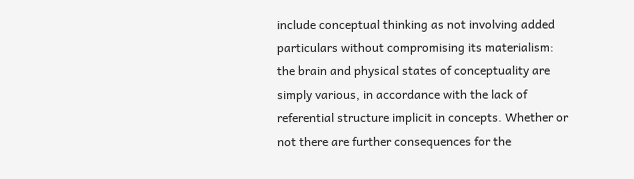include conceptual thinking as not involving added particulars without compromising its materialism: the brain and physical states of conceptuality are simply various, in accordance with the lack of referential structure implicit in concepts. Whether or not there are further consequences for the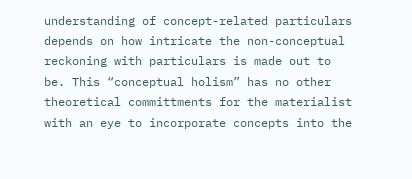understanding of concept-related particulars depends on how intricate the non-conceptual reckoning with particulars is made out to be. This “conceptual holism” has no other theoretical committments for the materialist with an eye to incorporate concepts into the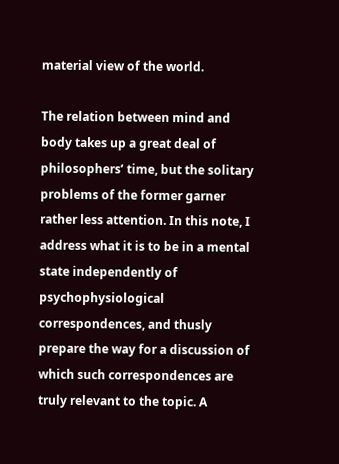material view of the world.

The relation between mind and body takes up a great deal of philosophers’ time, but the solitary problems of the former garner rather less attention. In this note, I address what it is to be in a mental state independently of psychophysiological correspondences, and thusly prepare the way for a discussion of which such correspondences are truly relevant to the topic. A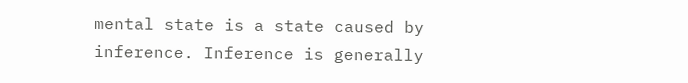mental state is a state caused by inference. Inference is generally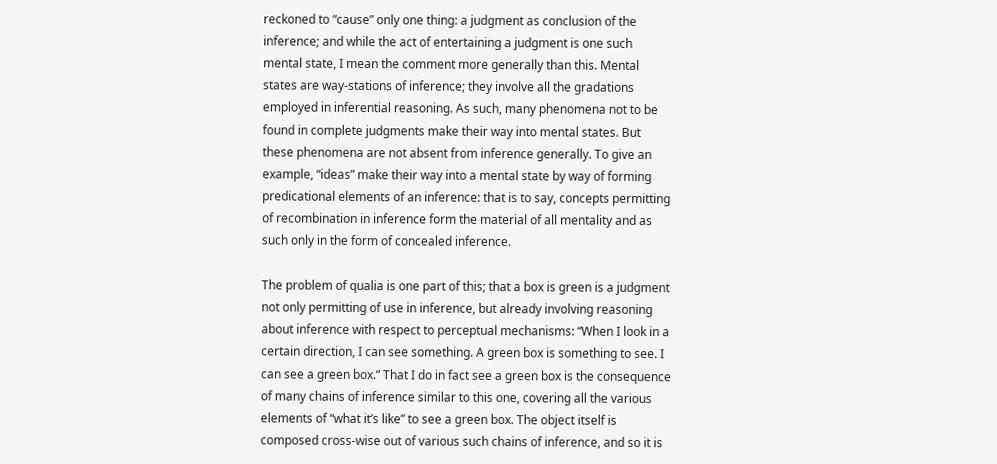reckoned to “cause” only one thing: a judgment as conclusion of the inference; and while the act of entertaining a judgment is one such mental state, I mean the comment more generally than this. Mental states are way-stations of inference; they involve all the gradations employed in inferential reasoning. As such, many phenomena not to be found in complete judgments make their way into mental states. But these phenomena are not absent from inference generally. To give an example, “ideas” make their way into a mental state by way of forming predicational elements of an inference: that is to say, concepts permitting of recombination in inference form the material of all mentality and as such only in the form of concealed inference.

The problem of qualia is one part of this; that a box is green is a judgment not only permitting of use in inference, but already involving reasoning about inference with respect to perceptual mechanisms: “When I look in a certain direction, I can see something. A green box is something to see. I can see a green box.” That I do in fact see a green box is the consequence of many chains of inference similar to this one, covering all the various elements of “what it’s like” to see a green box. The object itself is composed cross-wise out of various such chains of inference, and so it is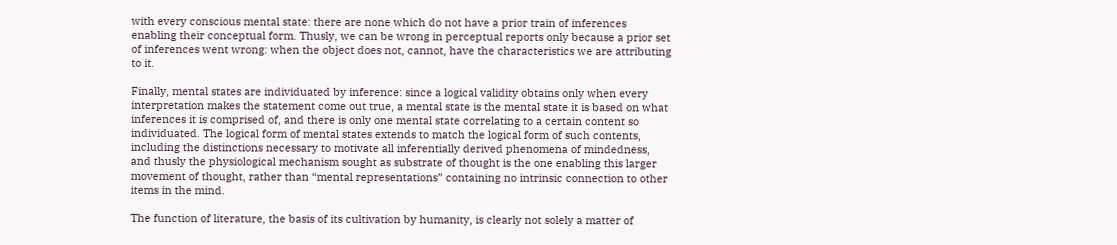with every conscious mental state: there are none which do not have a prior train of inferences enabling their conceptual form. Thusly, we can be wrong in perceptual reports only because a prior set of inferences went wrong: when the object does not, cannot, have the characteristics we are attributing to it.

Finally, mental states are individuated by inference: since a logical validity obtains only when every interpretation makes the statement come out true, a mental state is the mental state it is based on what inferences it is comprised of, and there is only one mental state correlating to a certain content so individuated. The logical form of mental states extends to match the logical form of such contents, including the distinctions necessary to motivate all inferentially derived phenomena of mindedness, and thusly the physiological mechanism sought as substrate of thought is the one enabling this larger movement of thought, rather than “mental representations” containing no intrinsic connection to other items in the mind.

The function of literature, the basis of its cultivation by humanity, is clearly not solely a matter of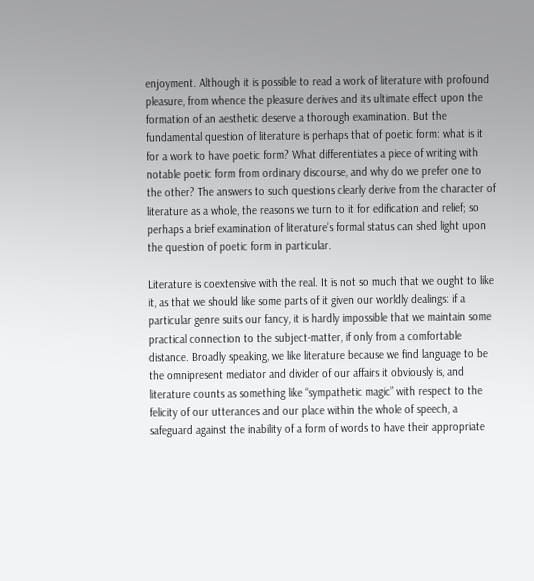enjoyment. Although it is possible to read a work of literature with profound pleasure, from whence the pleasure derives and its ultimate effect upon the formation of an aesthetic deserve a thorough examination. But the fundamental question of literature is perhaps that of poetic form: what is it for a work to have poetic form? What differentiates a piece of writing with notable poetic form from ordinary discourse, and why do we prefer one to the other? The answers to such questions clearly derive from the character of literature as a whole, the reasons we turn to it for edification and relief; so perhaps a brief examination of literature’s formal status can shed light upon the question of poetic form in particular.

Literature is coextensive with the real. It is not so much that we ought to like it, as that we should like some parts of it given our worldly dealings: if a particular genre suits our fancy, it is hardly impossible that we maintain some practical connection to the subject-matter, if only from a comfortable distance. Broadly speaking, we like literature because we find language to be the omnipresent mediator and divider of our affairs it obviously is, and literature counts as something like “sympathetic magic” with respect to the felicity of our utterances and our place within the whole of speech, a safeguard against the inability of a form of words to have their appropriate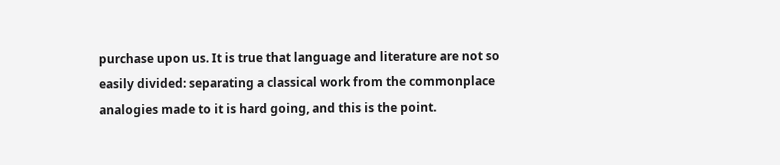purchase upon us. It is true that language and literature are not so easily divided: separating a classical work from the commonplace analogies made to it is hard going, and this is the point.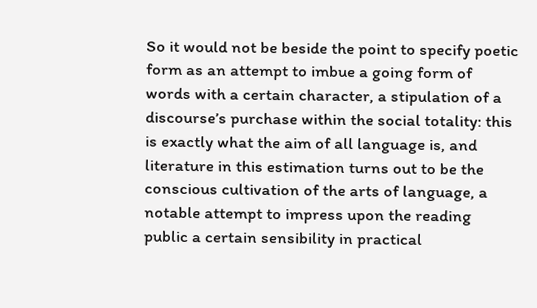So it would not be beside the point to specify poetic form as an attempt to imbue a going form of words with a certain character, a stipulation of a discourse’s purchase within the social totality: this is exactly what the aim of all language is, and literature in this estimation turns out to be the conscious cultivation of the arts of language, a notable attempt to impress upon the reading public a certain sensibility in practical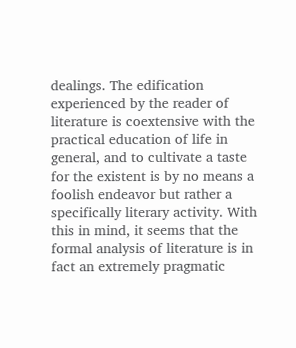dealings. The edification experienced by the reader of literature is coextensive with the practical education of life in general, and to cultivate a taste for the existent is by no means a foolish endeavor but rather a specifically literary activity. With this in mind, it seems that the formal analysis of literature is in fact an extremely pragmatic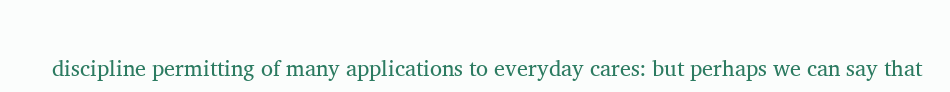discipline permitting of many applications to everyday cares: but perhaps we can say that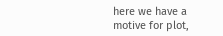here we have a motive for plot,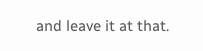and leave it at that.